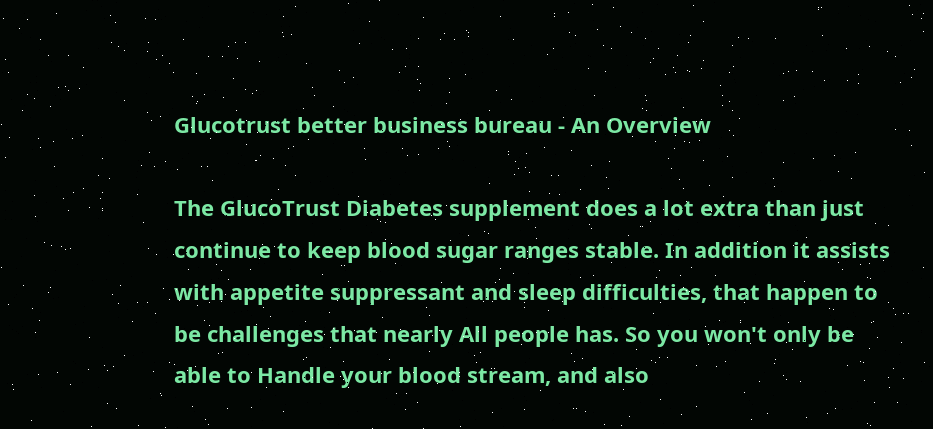Glucotrust better business bureau - An Overview

The GlucoTrust Diabetes supplement does a lot extra than just continue to keep blood sugar ranges stable. In addition it assists with appetite suppressant and sleep difficulties, that happen to be challenges that nearly All people has. So you won't only be able to Handle your blood stream, and also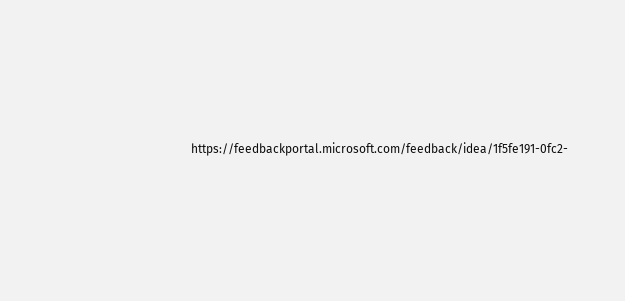https://feedbackportal.microsoft.com/feedback/idea/1f5fe191-0fc2-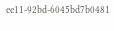ee11-92bd-6045bd7b0481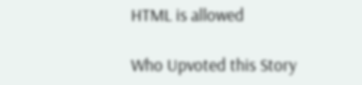HTML is allowed

Who Upvoted this Story